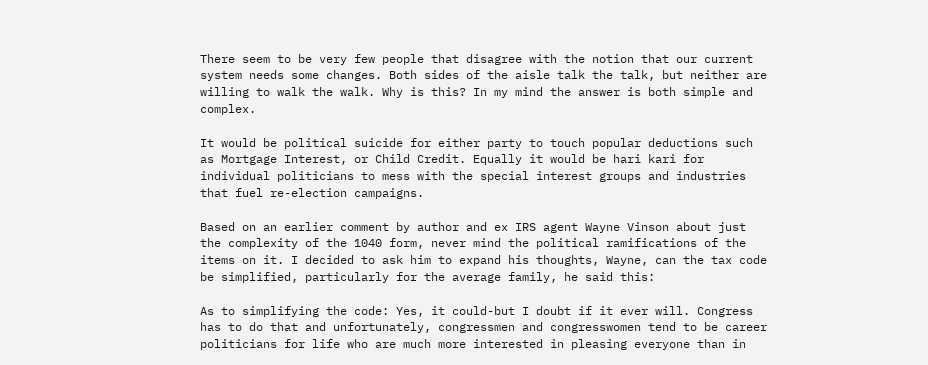There seem to be very few people that disagree with the notion that our current system needs some changes. Both sides of the aisle talk the talk, but neither are willing to walk the walk. Why is this? In my mind the answer is both simple and complex.

It would be political suicide for either party to touch popular deductions such as Mortgage Interest, or Child Credit. Equally it would be hari kari for individual politicians to mess with the special interest groups and industries that fuel re-election campaigns.

Based on an earlier comment by author and ex IRS agent Wayne Vinson about just the complexity of the 1040 form, never mind the political ramifications of the items on it. I decided to ask him to expand his thoughts, Wayne, can the tax code be simplified, particularly for the average family, he said this:

As to simplifying the code: Yes, it could-but I doubt if it ever will. Congress has to do that and unfortunately, congressmen and congresswomen tend to be career politicians for life who are much more interested in pleasing everyone than in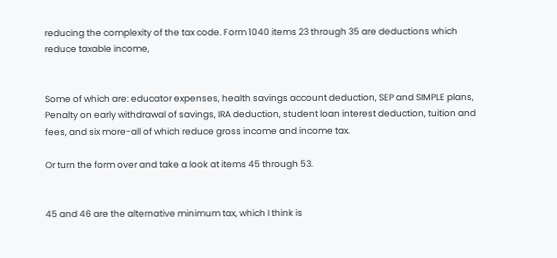reducing the complexity of the tax code. Form 1040 items 23 through 35 are deductions which reduce taxable income,


Some of which are: educator expenses, health savings account deduction, SEP and SIMPLE plans, Penalty on early withdrawal of savings, IRA deduction, student loan interest deduction, tuition and fees, and six more-all of which reduce gross income and income tax.

Or turn the form over and take a look at items 45 through 53.


45 and 46 are the alternative minimum tax, which I think is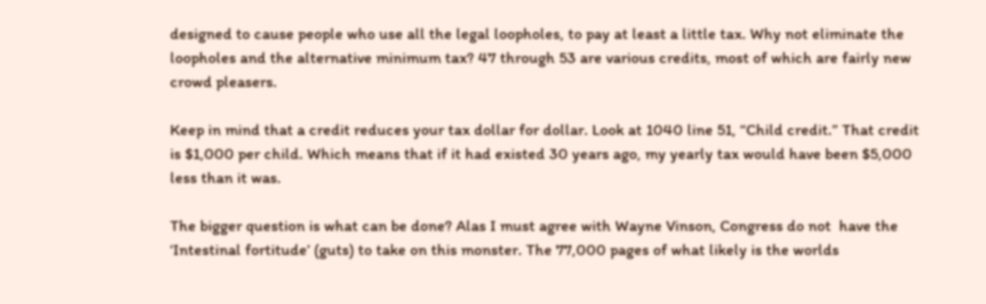designed to cause people who use all the legal loopholes, to pay at least a little tax. Why not eliminate the loopholes and the alternative minimum tax? 47 through 53 are various credits, most of which are fairly new crowd pleasers.

Keep in mind that a credit reduces your tax dollar for dollar. Look at 1040 line 51, “Child credit.” That credit is $1,000 per child. Which means that if it had existed 30 years ago, my yearly tax would have been $5,000 less than it was.

The bigger question is what can be done? Alas I must agree with Wayne Vinson, Congress do not  have the ‘Intestinal fortitude’ (guts) to take on this monster. The 77,000 pages of what likely is the worlds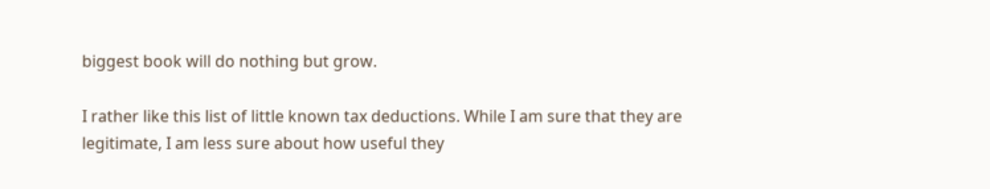biggest book will do nothing but grow.

I rather like this list of little known tax deductions. While I am sure that they are legitimate, I am less sure about how useful they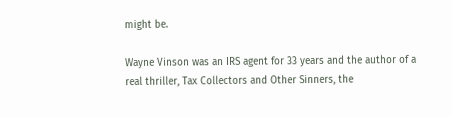might be.

Wayne Vinson was an IRS agent for 33 years and the author of a real thriller, Tax Collectors and Other Sinners, the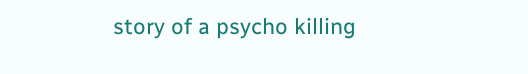story of a psycho killing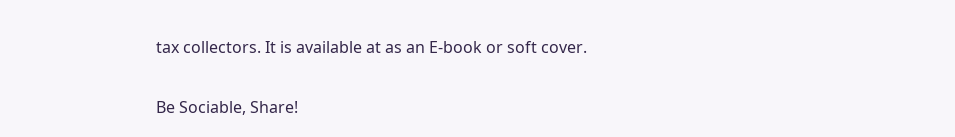tax collectors. It is available at as an E-book or soft cover.

Be Sociable, Share!